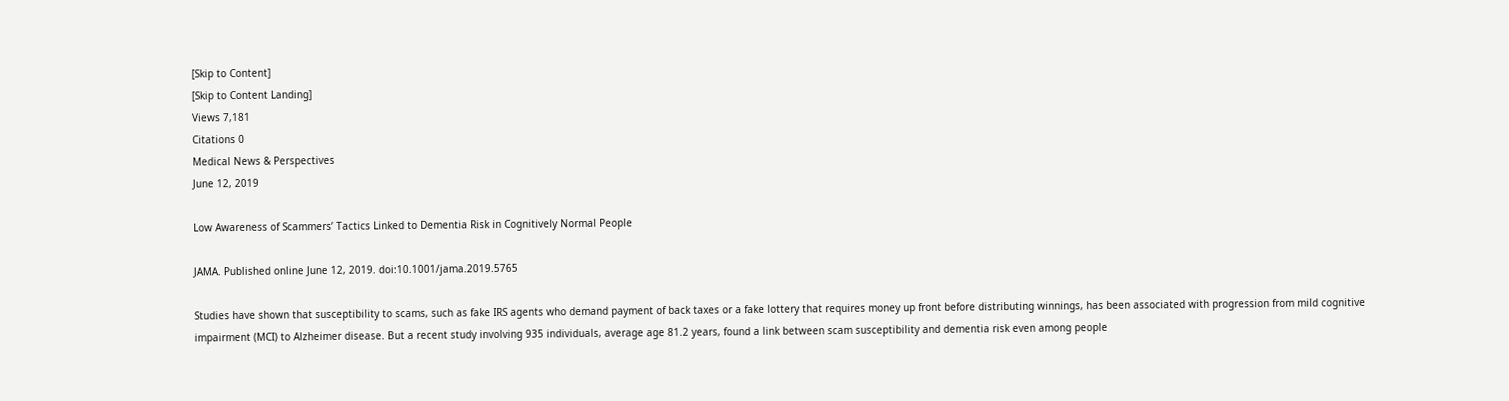[Skip to Content]
[Skip to Content Landing]
Views 7,181
Citations 0
Medical News & Perspectives
June 12, 2019

Low Awareness of Scammers’ Tactics Linked to Dementia Risk in Cognitively Normal People

JAMA. Published online June 12, 2019. doi:10.1001/jama.2019.5765

Studies have shown that susceptibility to scams, such as fake IRS agents who demand payment of back taxes or a fake lottery that requires money up front before distributing winnings, has been associated with progression from mild cognitive impairment (MCI) to Alzheimer disease. But a recent study involving 935 individuals, average age 81.2 years, found a link between scam susceptibility and dementia risk even among people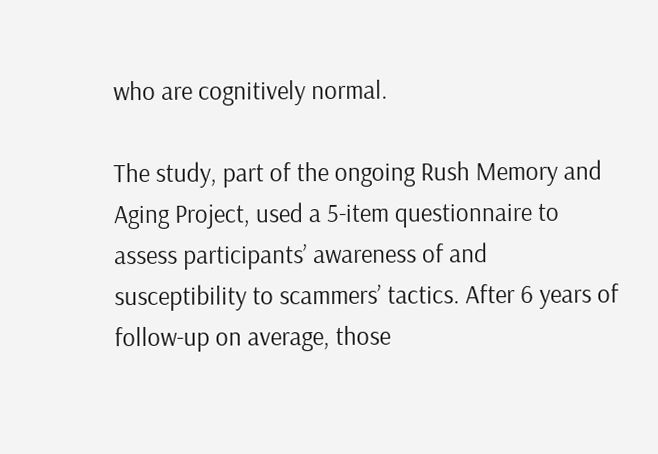who are cognitively normal.

The study, part of the ongoing Rush Memory and Aging Project, used a 5-item questionnaire to assess participants’ awareness of and susceptibility to scammers’ tactics. After 6 years of follow-up on average, those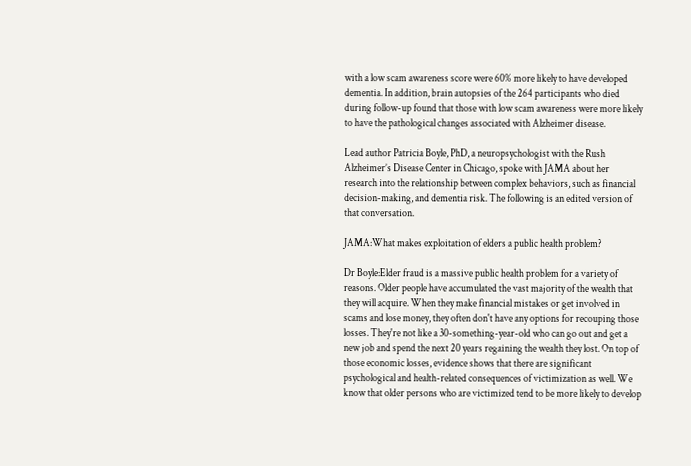with a low scam awareness score were 60% more likely to have developed dementia. In addition, brain autopsies of the 264 participants who died during follow-up found that those with low scam awareness were more likely to have the pathological changes associated with Alzheimer disease.

Lead author Patricia Boyle, PhD, a neuropsychologist with the Rush Alzheimer’s Disease Center in Chicago, spoke with JAMA about her research into the relationship between complex behaviors, such as financial decision-making, and dementia risk. The following is an edited version of that conversation.

JAMA:What makes exploitation of elders a public health problem?

Dr Boyle:Elder fraud is a massive public health problem for a variety of reasons. Older people have accumulated the vast majority of the wealth that they will acquire. When they make financial mistakes or get involved in scams and lose money, they often don't have any options for recouping those losses. They're not like a 30-something-year-old who can go out and get a new job and spend the next 20 years regaining the wealth they lost. On top of those economic losses, evidence shows that there are significant psychological and health-related consequences of victimization as well. We know that older persons who are victimized tend to be more likely to develop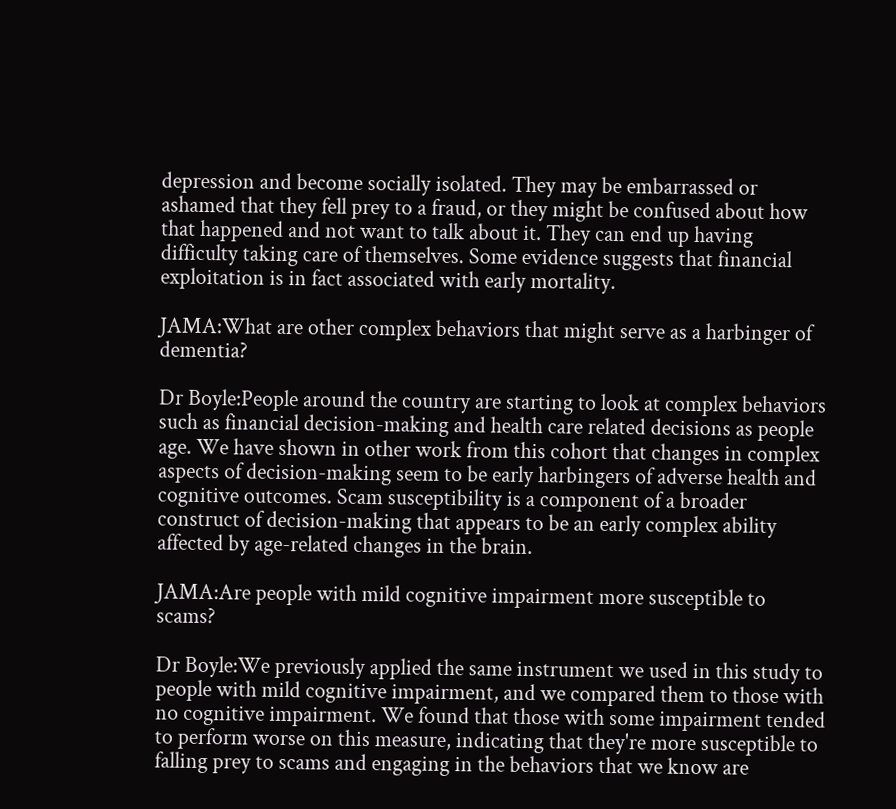depression and become socially isolated. They may be embarrassed or ashamed that they fell prey to a fraud, or they might be confused about how that happened and not want to talk about it. They can end up having difficulty taking care of themselves. Some evidence suggests that financial exploitation is in fact associated with early mortality.

JAMA:What are other complex behaviors that might serve as a harbinger of dementia?

Dr Boyle:People around the country are starting to look at complex behaviors such as financial decision-making and health care related decisions as people age. We have shown in other work from this cohort that changes in complex aspects of decision-making seem to be early harbingers of adverse health and cognitive outcomes. Scam susceptibility is a component of a broader construct of decision-making that appears to be an early complex ability affected by age-related changes in the brain.

JAMA:Are people with mild cognitive impairment more susceptible to scams?

Dr Boyle:We previously applied the same instrument we used in this study to people with mild cognitive impairment, and we compared them to those with no cognitive impairment. We found that those with some impairment tended to perform worse on this measure, indicating that they're more susceptible to falling prey to scams and engaging in the behaviors that we know are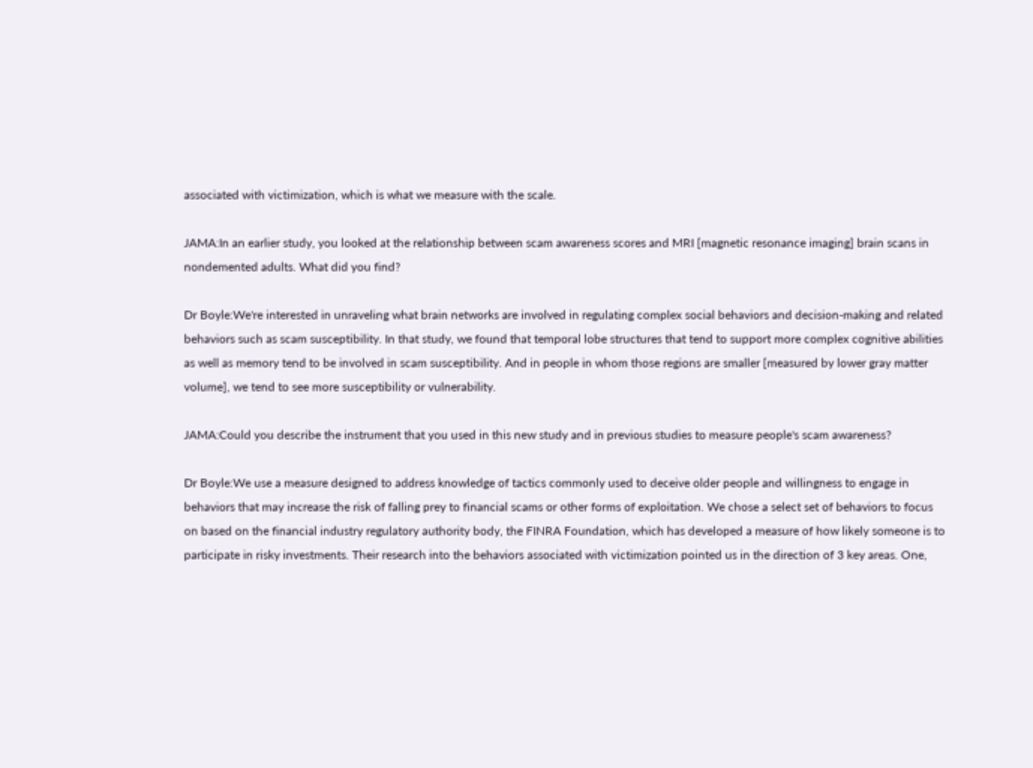associated with victimization, which is what we measure with the scale.

JAMA:In an earlier study, you looked at the relationship between scam awareness scores and MRI [magnetic resonance imaging] brain scans in nondemented adults. What did you find?

Dr Boyle:We're interested in unraveling what brain networks are involved in regulating complex social behaviors and decision-making and related behaviors such as scam susceptibility. In that study, we found that temporal lobe structures that tend to support more complex cognitive abilities as well as memory tend to be involved in scam susceptibility. And in people in whom those regions are smaller [measured by lower gray matter volume], we tend to see more susceptibility or vulnerability.

JAMA:Could you describe the instrument that you used in this new study and in previous studies to measure people's scam awareness?

Dr Boyle:We use a measure designed to address knowledge of tactics commonly used to deceive older people and willingness to engage in behaviors that may increase the risk of falling prey to financial scams or other forms of exploitation. We chose a select set of behaviors to focus on based on the financial industry regulatory authority body, the FINRA Foundation, which has developed a measure of how likely someone is to participate in risky investments. Their research into the behaviors associated with victimization pointed us in the direction of 3 key areas. One,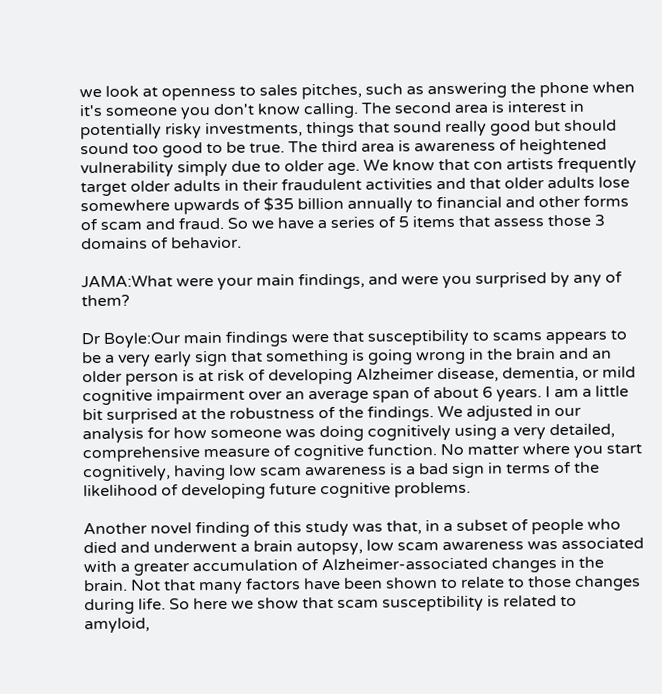we look at openness to sales pitches, such as answering the phone when it's someone you don't know calling. The second area is interest in potentially risky investments, things that sound really good but should sound too good to be true. The third area is awareness of heightened vulnerability simply due to older age. We know that con artists frequently target older adults in their fraudulent activities and that older adults lose somewhere upwards of $35 billion annually to financial and other forms of scam and fraud. So we have a series of 5 items that assess those 3 domains of behavior.

JAMA:What were your main findings, and were you surprised by any of them?

Dr Boyle:Our main findings were that susceptibility to scams appears to be a very early sign that something is going wrong in the brain and an older person is at risk of developing Alzheimer disease, dementia, or mild cognitive impairment over an average span of about 6 years. I am a little bit surprised at the robustness of the findings. We adjusted in our analysis for how someone was doing cognitively using a very detailed, comprehensive measure of cognitive function. No matter where you start cognitively, having low scam awareness is a bad sign in terms of the likelihood of developing future cognitive problems.

Another novel finding of this study was that, in a subset of people who died and underwent a brain autopsy, low scam awareness was associated with a greater accumulation of Alzheimer-associated changes in the brain. Not that many factors have been shown to relate to those changes during life. So here we show that scam susceptibility is related to amyloid,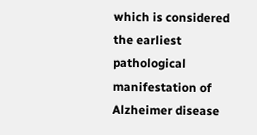which is considered the earliest pathological manifestation of Alzheimer disease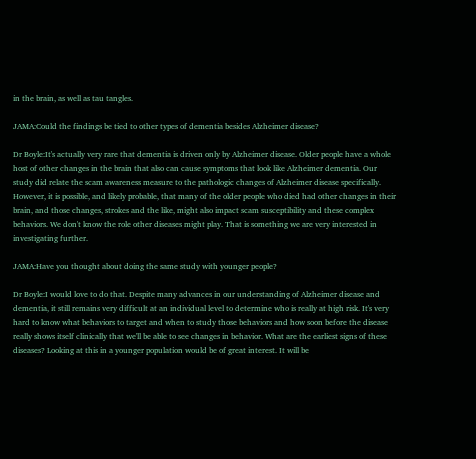in the brain, as well as tau tangles.

JAMA:Could the findings be tied to other types of dementia besides Alzheimer disease?

Dr Boyle:It's actually very rare that dementia is driven only by Alzheimer disease. Older people have a whole host of other changes in the brain that also can cause symptoms that look like Alzheimer dementia. Our study did relate the scam awareness measure to the pathologic changes of Alzheimer disease specifically. However, it is possible, and likely probable, that many of the older people who died had other changes in their brain, and those changes, strokes and the like, might also impact scam susceptibility and these complex behaviors. We don't know the role other diseases might play. That is something we are very interested in investigating further.

JAMA:Have you thought about doing the same study with younger people?

Dr Boyle:I would love to do that. Despite many advances in our understanding of Alzheimer disease and dementia, it still remains very difficult at an individual level to determine who is really at high risk. It's very hard to know what behaviors to target and when to study those behaviors and how soon before the disease really shows itself clinically that we'll be able to see changes in behavior. What are the earliest signs of these diseases? Looking at this in a younger population would be of great interest. It will be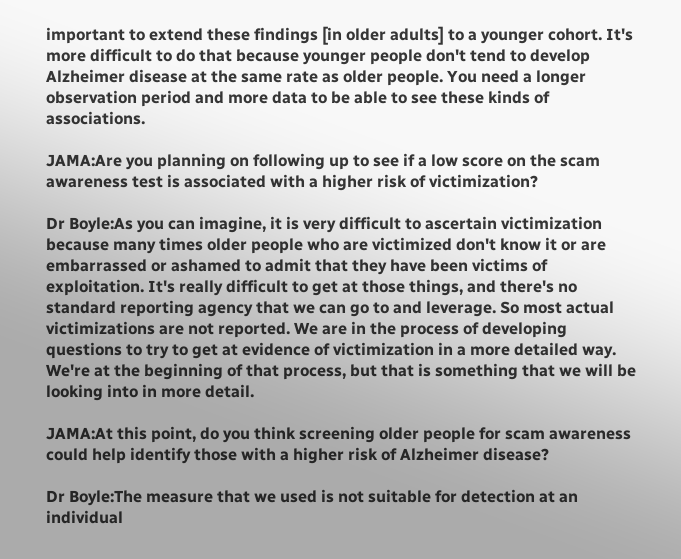important to extend these findings [in older adults] to a younger cohort. It's more difficult to do that because younger people don't tend to develop Alzheimer disease at the same rate as older people. You need a longer observation period and more data to be able to see these kinds of associations.

JAMA:Are you planning on following up to see if a low score on the scam awareness test is associated with a higher risk of victimization?

Dr Boyle:As you can imagine, it is very difficult to ascertain victimization because many times older people who are victimized don't know it or are embarrassed or ashamed to admit that they have been victims of exploitation. It's really difficult to get at those things, and there's no standard reporting agency that we can go to and leverage. So most actual victimizations are not reported. We are in the process of developing questions to try to get at evidence of victimization in a more detailed way. We're at the beginning of that process, but that is something that we will be looking into in more detail.

JAMA:At this point, do you think screening older people for scam awareness could help identify those with a higher risk of Alzheimer disease?

Dr Boyle:The measure that we used is not suitable for detection at an individual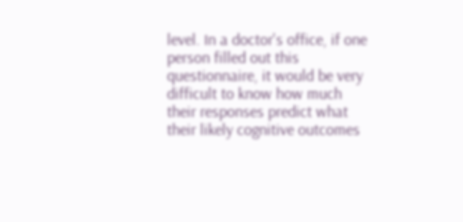level. In a doctor's office, if one person filled out this questionnaire, it would be very difficult to know how much their responses predict what their likely cognitive outcomes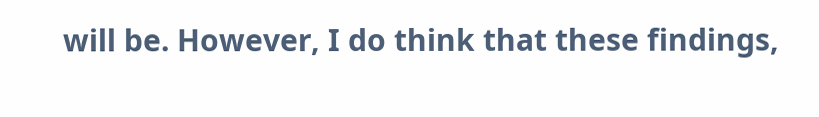will be. However, I do think that these findings,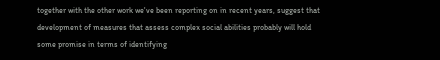together with the other work we've been reporting on in recent years, suggest that development of measures that assess complex social abilities probably will hold some promise in terms of identifying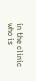in the clinic who is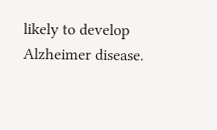likely to develop Alzheimer disease.